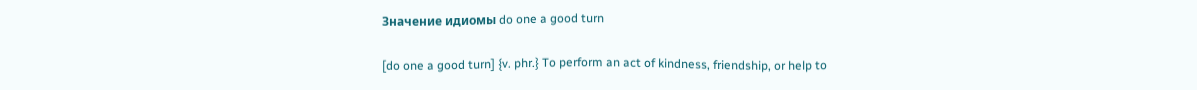Значение идиомы do one a good turn

[do one a good turn] {v. phr.} To perform an act of kindness, friendship, or help to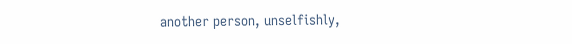another person, unselfishly,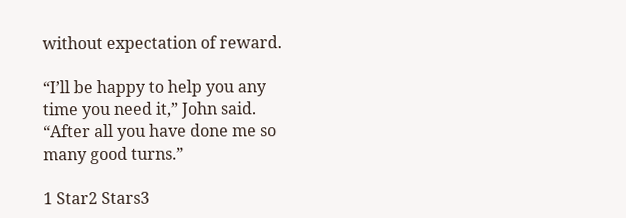without expectation of reward.

“I’ll be happy to help you any time you need it,” John said. “After all you have done me so many good turns.”

1 Star2 Stars3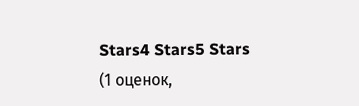Stars4 Stars5 Stars (1 оценок,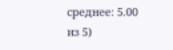среднее: 5.00 из 5)